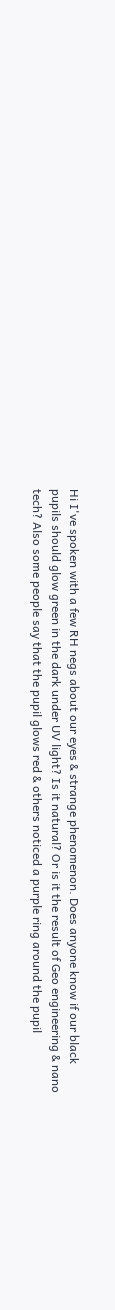Hi I've spoken with a few RH negs about our eyes & strange phenomenon. Does anyone know if our black pupils should glow green in the dark under UV light? Is it natural? Or is it the result of Geo engineering & nano tech? Also some people say that the pupil glows red & others noticed a purple ring around the pupil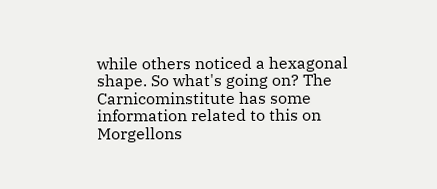while others noticed a hexagonal shape. So what's going on? The Carnicominstitute has some information related to this on Morgellons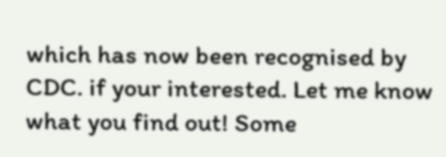which has now been recognised by CDC. if your interested. Let me know what you find out! Some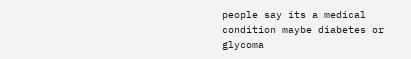people say its a medical condition maybe diabetes or glycoma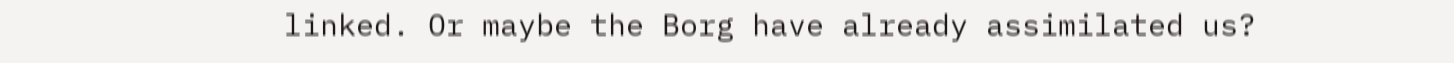linked. Or maybe the Borg have already assimilated us?